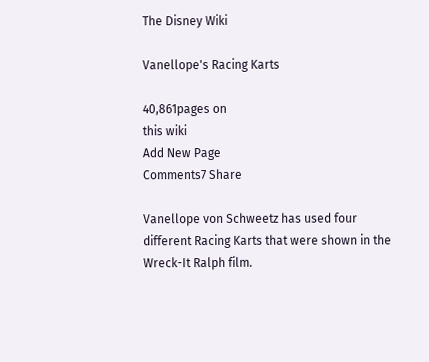The Disney Wiki

Vanellope's Racing Karts

40,861pages on
this wiki
Add New Page
Comments7 Share

Vanellope von Schweetz has used four different Racing Karts that were shown in the Wreck-It Ralph film.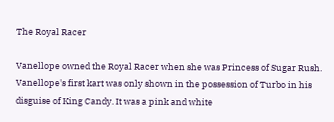The Royal Racer

Vanellope owned the Royal Racer when she was Princess of Sugar Rush. Vanellope's first kart was only shown in the possession of Turbo in his disguise of King Candy. It was a pink and white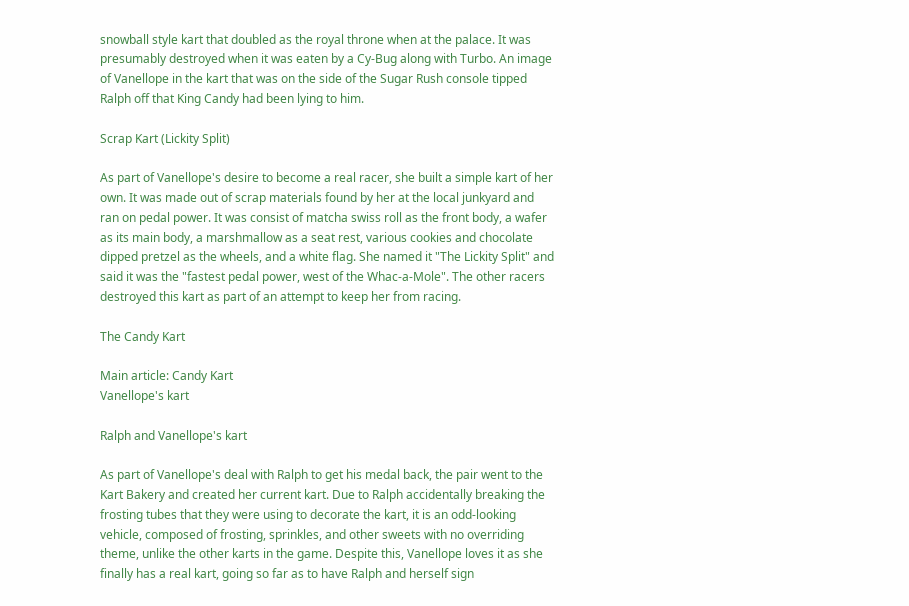snowball style kart that doubled as the royal throne when at the palace. It was presumably destroyed when it was eaten by a Cy-Bug along with Turbo. An image of Vanellope in the kart that was on the side of the Sugar Rush console tipped Ralph off that King Candy had been lying to him.

Scrap Kart (Lickity Split)

As part of Vanellope's desire to become a real racer, she built a simple kart of her own. It was made out of scrap materials found by her at the local junkyard and ran on pedal power. It was consist of matcha swiss roll as the front body, a wafer as its main body, a marshmallow as a seat rest, various cookies and chocolate dipped pretzel as the wheels, and a white flag. She named it "The Lickity Split" and said it was the "fastest pedal power, west of the Whac-a-Mole". The other racers destroyed this kart as part of an attempt to keep her from racing.

The Candy Kart

Main article: Candy Kart
Vanellope's kart

Ralph and Vanellope's kart

As part of Vanellope's deal with Ralph to get his medal back, the pair went to the Kart Bakery and created her current kart. Due to Ralph accidentally breaking the frosting tubes that they were using to decorate the kart, it is an odd-looking vehicle, composed of frosting, sprinkles, and other sweets with no overriding theme, unlike the other karts in the game. Despite this, Vanellope loves it as she finally has a real kart, going so far as to have Ralph and herself sign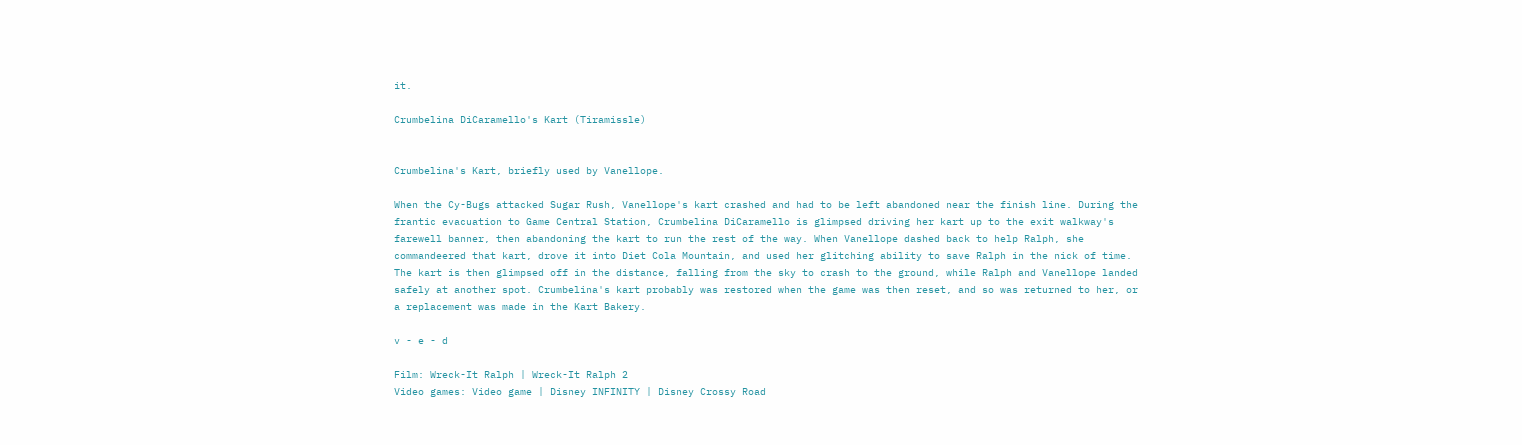it.

Crumbelina DiCaramello's Kart (Tiramissle)


Crumbelina's Kart, briefly used by Vanellope.

When the Cy-Bugs attacked Sugar Rush, Vanellope's kart crashed and had to be left abandoned near the finish line. During the frantic evacuation to Game Central Station, Crumbelina DiCaramello is glimpsed driving her kart up to the exit walkway's farewell banner, then abandoning the kart to run the rest of the way. When Vanellope dashed back to help Ralph, she commandeered that kart, drove it into Diet Cola Mountain, and used her glitching ability to save Ralph in the nick of time. The kart is then glimpsed off in the distance, falling from the sky to crash to the ground, while Ralph and Vanellope landed safely at another spot. Crumbelina's kart probably was restored when the game was then reset, and so was returned to her, or a replacement was made in the Kart Bakery.

v - e - d

Film: Wreck-It Ralph | Wreck-It Ralph 2
Video games: Video game | Disney INFINITY | Disney Crossy Road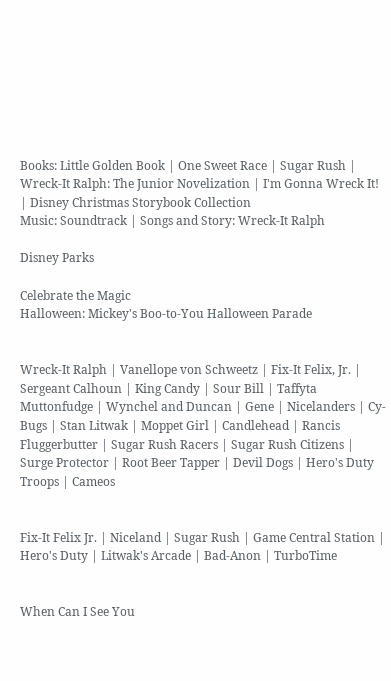Books: Little Golden Book | One Sweet Race | Sugar Rush | Wreck-It Ralph: The Junior Novelization | I'm Gonna Wreck It! | Disney Christmas Storybook Collection
Music: Soundtrack | Songs and Story: Wreck-It Ralph

Disney Parks

Celebrate the Magic
Halloween: Mickey's Boo-to-You Halloween Parade


Wreck-It Ralph | Vanellope von Schweetz | Fix-It Felix, Jr. | Sergeant Calhoun | King Candy | Sour Bill | Taffyta Muttonfudge | Wynchel and Duncan | Gene | Nicelanders | Cy-Bugs | Stan Litwak | Moppet Girl | Candlehead | Rancis Fluggerbutter | Sugar Rush Racers | Sugar Rush Citizens | Surge Protector | Root Beer Tapper | Devil Dogs | Hero's Duty Troops | Cameos


Fix-It Felix Jr. | Niceland | Sugar Rush | Game Central Station | Hero's Duty | Litwak's Arcade | Bad-Anon | TurboTime


When Can I See You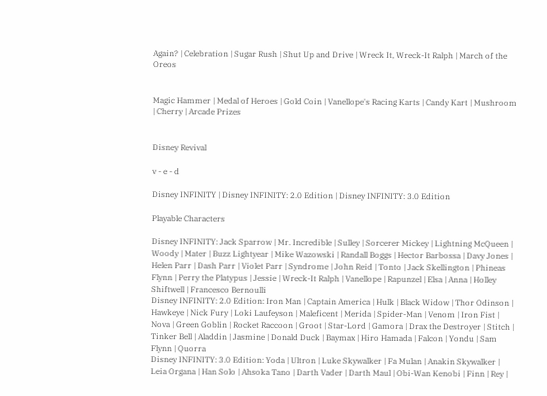Again? | Celebration | Sugar Rush | Shut Up and Drive | Wreck It, Wreck-It Ralph | March of the Oreos


Magic Hammer | Medal of Heroes | Gold Coin | Vanellope's Racing Karts | Candy Kart | Mushroom | Cherry | Arcade Prizes


Disney Revival

v - e - d

Disney INFINITY | Disney INFINITY: 2.0 Edition | Disney INFINITY: 3.0 Edition

Playable Characters

Disney INFINITY: Jack Sparrow | Mr. Incredible | Sulley | Sorcerer Mickey | Lightning McQueen | Woody | Mater | Buzz Lightyear | Mike Wazowski | Randall Boggs | Hector Barbossa | Davy Jones | Helen Parr | Dash Parr | Violet Parr | Syndrome | John Reid | Tonto | Jack Skellington | Phineas Flynn | Perry the Platypus | Jessie | Wreck-It Ralph | Vanellope | Rapunzel | Elsa | Anna | Holley Shiftwell | Francesco Bernoulli
Disney INFINITY: 2.0 Edition: Iron Man | Captain America | Hulk | Black Widow | Thor Odinson | Hawkeye | Nick Fury | Loki Laufeyson | Maleficent | Merida | Spider-Man | Venom | Iron Fist | Nova | Green Goblin | Rocket Raccoon | Groot | Star-Lord | Gamora | Drax the Destroyer | Stitch | Tinker Bell | Aladdin | Jasmine | Donald Duck | Baymax | Hiro Hamada | Falcon | Yondu | Sam Flynn | Quorra
Disney INFINITY: 3.0 Edition: Yoda | Ultron | Luke Skywalker | Fa Mulan | Anakin Skywalker | Leia Organa | Han Solo | Ahsoka Tano | Darth Vader | Darth Maul | Obi-Wan Kenobi | Finn | Rey |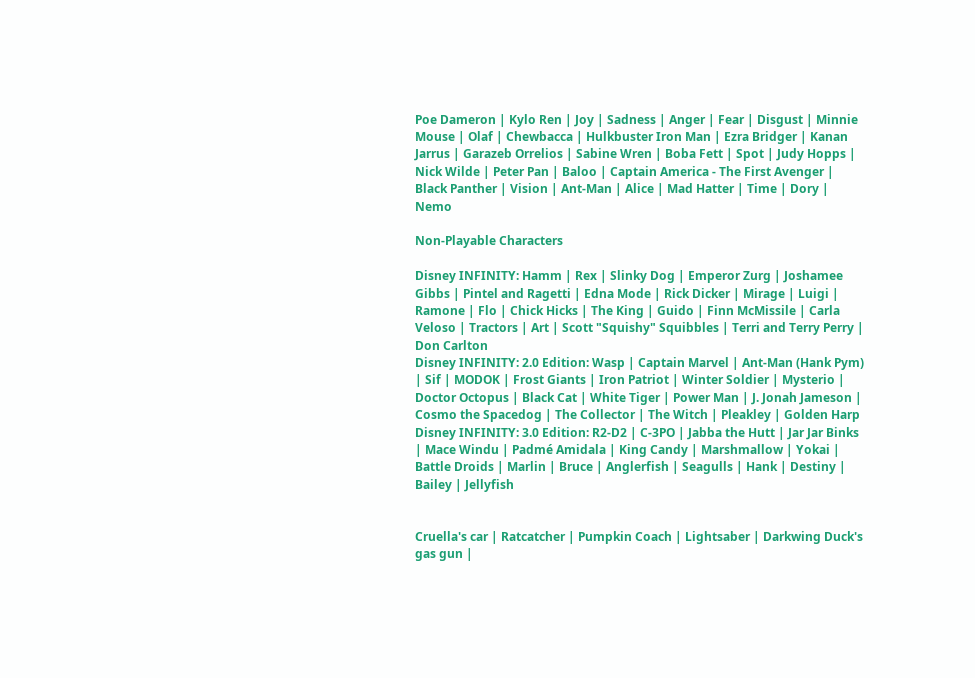Poe Dameron | Kylo Ren | Joy | Sadness | Anger | Fear | Disgust | Minnie Mouse | Olaf | Chewbacca | Hulkbuster Iron Man | Ezra Bridger | Kanan Jarrus | Garazeb Orrelios | Sabine Wren | Boba Fett | Spot | Judy Hopps | Nick Wilde | Peter Pan | Baloo | Captain America - The First Avenger | Black Panther | Vision | Ant-Man | Alice | Mad Hatter | Time | Dory | Nemo

Non-Playable Characters

Disney INFINITY: Hamm | Rex | Slinky Dog | Emperor Zurg | Joshamee Gibbs | Pintel and Ragetti | Edna Mode | Rick Dicker | Mirage | Luigi | Ramone | Flo | Chick Hicks | The King | Guido | Finn McMissile | Carla Veloso | Tractors | Art | Scott "Squishy" Squibbles | Terri and Terry Perry | Don Carlton
Disney INFINITY: 2.0 Edition: Wasp | Captain Marvel | Ant-Man (Hank Pym) | Sif | MODOK | Frost Giants | Iron Patriot | Winter Soldier | Mysterio | Doctor Octopus | Black Cat | White Tiger | Power Man | J. Jonah Jameson | Cosmo the Spacedog | The Collector | The Witch | Pleakley | Golden Harp
Disney INFINITY: 3.0 Edition: R2-D2 | C-3PO | Jabba the Hutt | Jar Jar Binks | Mace Windu | Padmé Amidala | King Candy | Marshmallow | Yokai | Battle Droids | Marlin | Bruce | Anglerfish | Seagulls | Hank | Destiny | Bailey | Jellyfish


Cruella's car | Ratcatcher | Pumpkin Coach | Lightsaber | Darkwing Duck's gas gun |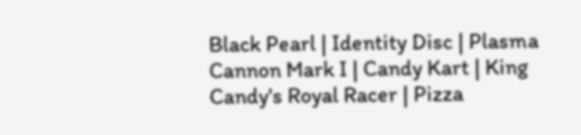Black Pearl | Identity Disc | Plasma Cannon Mark I | Candy Kart | King Candy's Royal Racer | Pizza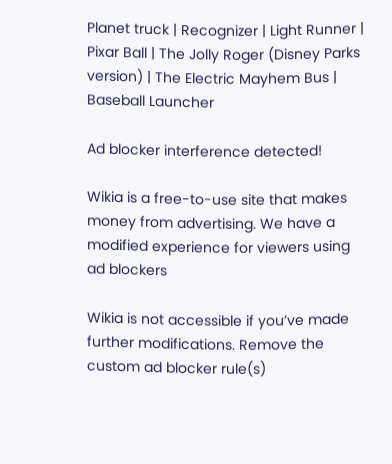Planet truck | Recognizer | Light Runner | Pixar Ball | The Jolly Roger (Disney Parks version) | The Electric Mayhem Bus | Baseball Launcher

Ad blocker interference detected!

Wikia is a free-to-use site that makes money from advertising. We have a modified experience for viewers using ad blockers

Wikia is not accessible if you’ve made further modifications. Remove the custom ad blocker rule(s)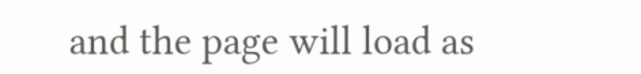and the page will load as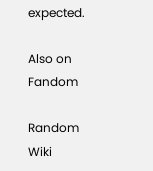expected.

Also on Fandom

Random Wiki